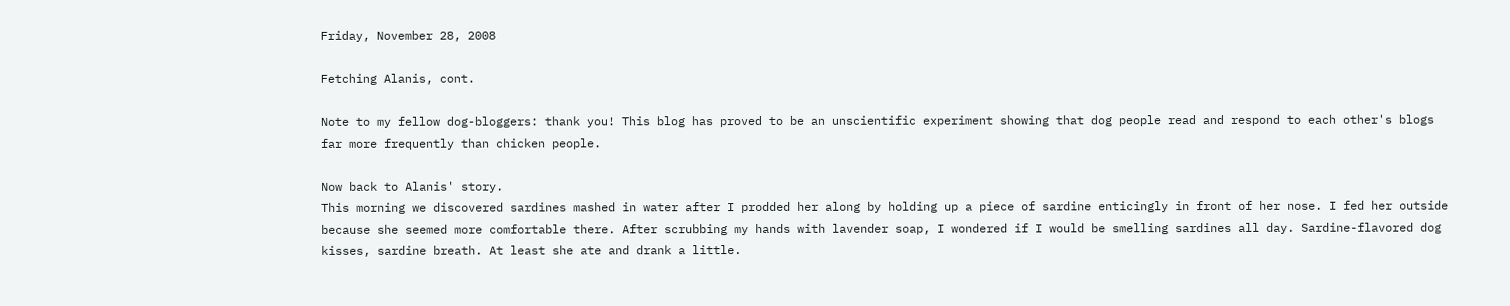Friday, November 28, 2008

Fetching Alanis, cont.

Note to my fellow dog-bloggers: thank you! This blog has proved to be an unscientific experiment showing that dog people read and respond to each other's blogs far more frequently than chicken people.

Now back to Alanis' story.
This morning we discovered sardines mashed in water after I prodded her along by holding up a piece of sardine enticingly in front of her nose. I fed her outside because she seemed more comfortable there. After scrubbing my hands with lavender soap, I wondered if I would be smelling sardines all day. Sardine-flavored dog kisses, sardine breath. At least she ate and drank a little.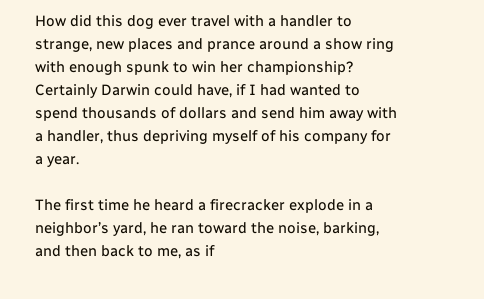How did this dog ever travel with a handler to strange, new places and prance around a show ring with enough spunk to win her championship? Certainly Darwin could have, if I had wanted to spend thousands of dollars and send him away with a handler, thus depriving myself of his company for a year.

The first time he heard a firecracker explode in a neighbor’s yard, he ran toward the noise, barking, and then back to me, as if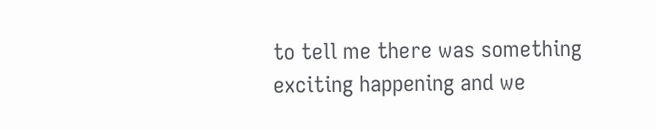to tell me there was something exciting happening and we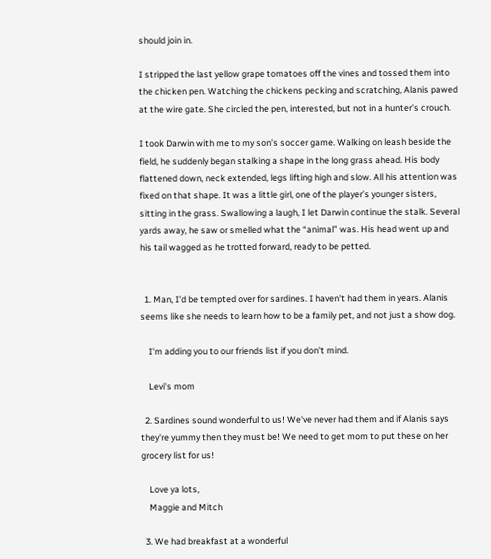should join in.

I stripped the last yellow grape tomatoes off the vines and tossed them into the chicken pen. Watching the chickens pecking and scratching, Alanis pawed at the wire gate. She circled the pen, interested, but not in a hunter’s crouch.

I took Darwin with me to my son’s soccer game. Walking on leash beside the field, he suddenly began stalking a shape in the long grass ahead. His body flattened down, neck extended, legs lifting high and slow. All his attention was fixed on that shape. It was a little girl, one of the player’s younger sisters, sitting in the grass. Swallowing a laugh, I let Darwin continue the stalk. Several yards away, he saw or smelled what the “animal” was. His head went up and his tail wagged as he trotted forward, ready to be petted.


  1. Man, I'd be tempted over for sardines. I haven't had them in years. Alanis seems like she needs to learn how to be a family pet, and not just a show dog.

    I'm adding you to our friends list if you don't mind.

    Levi's mom

  2. Sardines sound wonderful to us! We've never had them and if Alanis says they're yummy then they must be! We need to get mom to put these on her grocery list for us!

    Love ya lots,
    Maggie and Mitch

  3. We had breakfast at a wonderful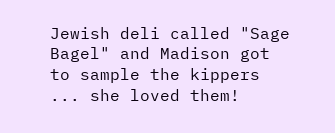Jewish deli called "Sage Bagel" and Madison got to sample the kippers ... she loved them!